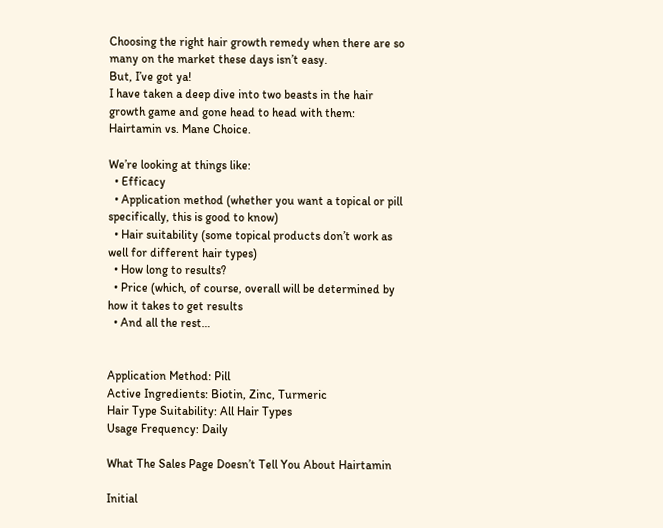Choosing the right hair growth remedy when there are so many on the market these days isn’t easy.
But, I’ve got ya!
I have taken a deep dive into two beasts in the hair growth game and gone head to head with them: Hairtamin vs. Mane Choice.

We’re looking at things like:
  • Efficacy
  • Application method (whether you want a topical or pill specifically, this is good to know)
  • Hair suitability (some topical products don’t work as well for different hair types)
  • How long to results?
  • Price (which, of course, overall will be determined by how it takes to get results
  • And all the rest…


Application Method: Pill
Active Ingredients: Biotin, Zinc, Turmeric
Hair Type Suitability: All Hair Types
Usage Frequency: Daily

What The Sales Page Doesn’t Tell You About Hairtamin

Initial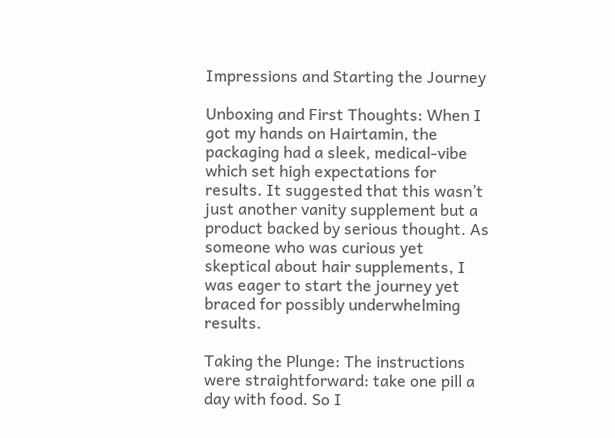Impressions and Starting the Journey

Unboxing and First Thoughts: When I got my hands on Hairtamin, the packaging had a sleek, medical-vibe which set high expectations for results. It suggested that this wasn’t just another vanity supplement but a product backed by serious thought. As someone who was curious yet skeptical about hair supplements, I was eager to start the journey yet braced for possibly underwhelming results.

Taking the Plunge: The instructions were straightforward: take one pill a day with food. So I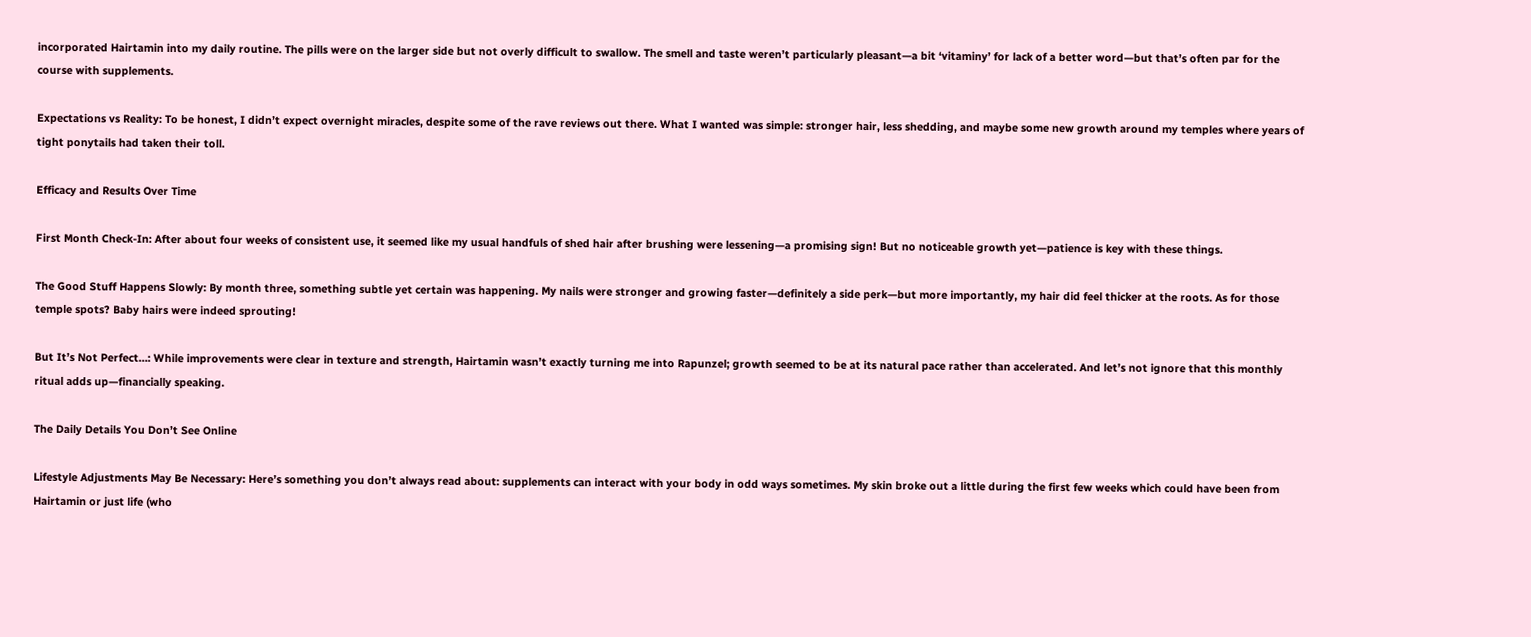incorporated Hairtamin into my daily routine. The pills were on the larger side but not overly difficult to swallow. The smell and taste weren’t particularly pleasant—a bit ‘vitaminy’ for lack of a better word—but that’s often par for the course with supplements.

Expectations vs Reality: To be honest, I didn’t expect overnight miracles, despite some of the rave reviews out there. What I wanted was simple: stronger hair, less shedding, and maybe some new growth around my temples where years of tight ponytails had taken their toll.

Efficacy and Results Over Time

First Month Check-In: After about four weeks of consistent use, it seemed like my usual handfuls of shed hair after brushing were lessening—a promising sign! But no noticeable growth yet—patience is key with these things.

The Good Stuff Happens Slowly: By month three, something subtle yet certain was happening. My nails were stronger and growing faster—definitely a side perk—but more importantly, my hair did feel thicker at the roots. As for those temple spots? Baby hairs were indeed sprouting!

But It’s Not Perfect…: While improvements were clear in texture and strength, Hairtamin wasn’t exactly turning me into Rapunzel; growth seemed to be at its natural pace rather than accelerated. And let’s not ignore that this monthly ritual adds up—financially speaking.

The Daily Details You Don’t See Online

Lifestyle Adjustments May Be Necessary: Here’s something you don’t always read about: supplements can interact with your body in odd ways sometimes. My skin broke out a little during the first few weeks which could have been from Hairtamin or just life (who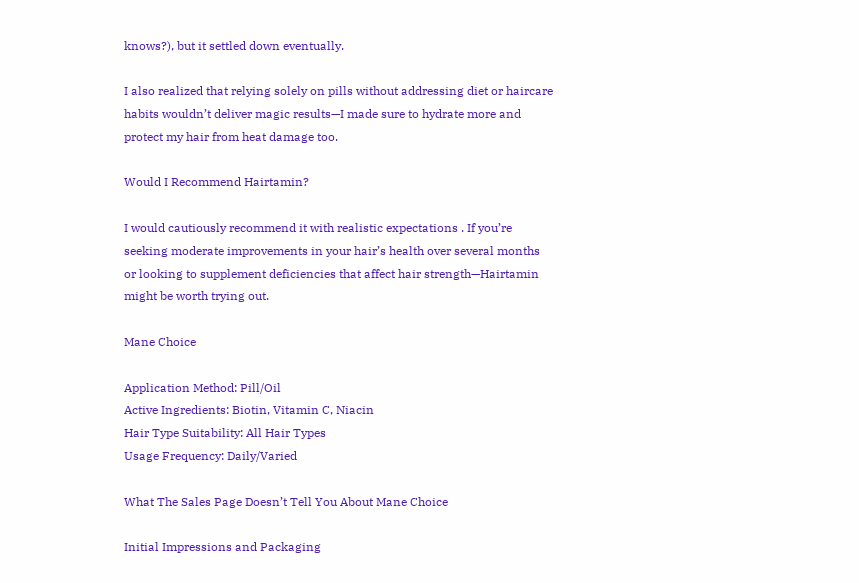knows?), but it settled down eventually.

I also realized that relying solely on pills without addressing diet or haircare habits wouldn’t deliver magic results—I made sure to hydrate more and protect my hair from heat damage too.

Would I Recommend Hairtamin?

I would cautiously recommend it with realistic expectations . If you’re seeking moderate improvements in your hair’s health over several months or looking to supplement deficiencies that affect hair strength—Hairtamin might be worth trying out.

Mane Choice

Application Method: Pill/Oil
Active Ingredients: Biotin, Vitamin C, Niacin
Hair Type Suitability: All Hair Types
Usage Frequency: Daily/Varied

What The Sales Page Doesn’t Tell You About Mane Choice

Initial Impressions and Packaging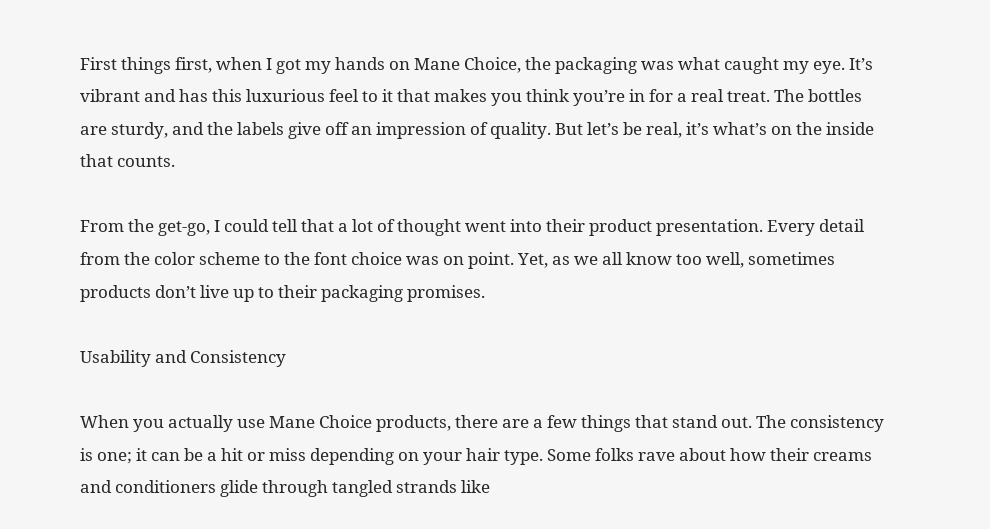First things first, when I got my hands on Mane Choice, the packaging was what caught my eye. It’s vibrant and has this luxurious feel to it that makes you think you’re in for a real treat. The bottles are sturdy, and the labels give off an impression of quality. But let’s be real, it’s what’s on the inside that counts.

From the get-go, I could tell that a lot of thought went into their product presentation. Every detail from the color scheme to the font choice was on point. Yet, as we all know too well, sometimes products don’t live up to their packaging promises.

Usability and Consistency

When you actually use Mane Choice products, there are a few things that stand out. The consistency is one; it can be a hit or miss depending on your hair type. Some folks rave about how their creams and conditioners glide through tangled strands like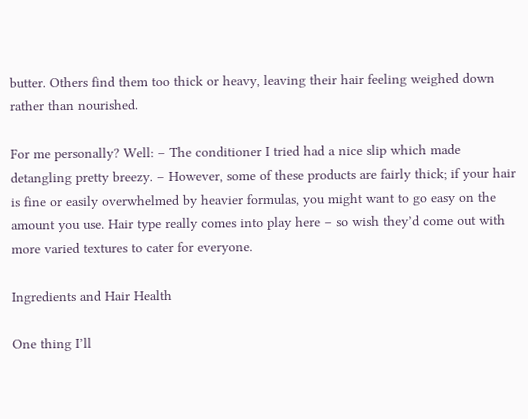butter. Others find them too thick or heavy, leaving their hair feeling weighed down rather than nourished.

For me personally? Well: – The conditioner I tried had a nice slip which made detangling pretty breezy. – However, some of these products are fairly thick; if your hair is fine or easily overwhelmed by heavier formulas, you might want to go easy on the amount you use. Hair type really comes into play here – so wish they’d come out with more varied textures to cater for everyone.

Ingredients and Hair Health

One thing I’ll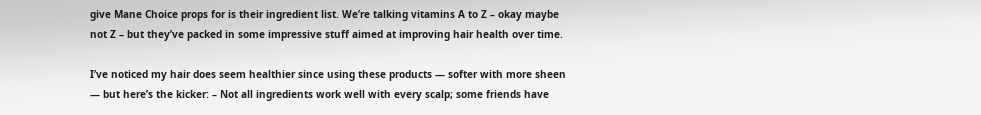give Mane Choice props for is their ingredient list. We’re talking vitamins A to Z – okay maybe not Z – but they’ve packed in some impressive stuff aimed at improving hair health over time.

I’ve noticed my hair does seem healthier since using these products — softer with more sheen — but here’s the kicker: – Not all ingredients work well with every scalp; some friends have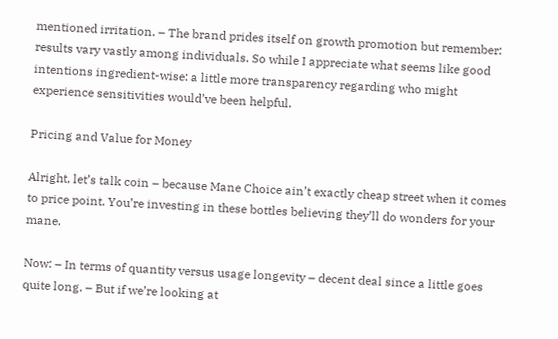mentioned irritation. – The brand prides itself on growth promotion but remember: results vary vastly among individuals. So while I appreciate what seems like good intentions ingredient-wise: a little more transparency regarding who might experience sensitivities would’ve been helpful.

Pricing and Value for Money

Alright, let’s talk coin – because Mane Choice ain’t exactly cheap street when it comes to price point. You’re investing in these bottles believing they’ll do wonders for your mane.

Now: – In terms of quantity versus usage longevity – decent deal since a little goes quite long. – But if we’re looking at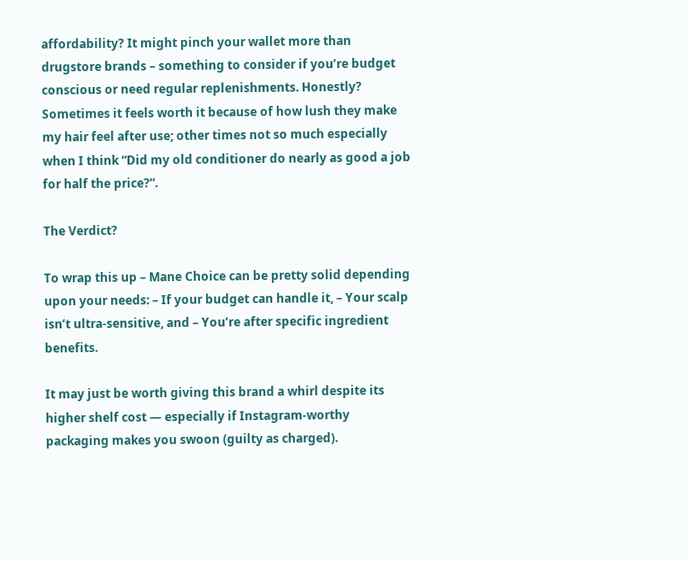affordability? It might pinch your wallet more than drugstore brands – something to consider if you’re budget conscious or need regular replenishments. Honestly? Sometimes it feels worth it because of how lush they make my hair feel after use; other times not so much especially when I think “Did my old conditioner do nearly as good a job for half the price?”.

The Verdict?

To wrap this up – Mane Choice can be pretty solid depending upon your needs: – If your budget can handle it, – Your scalp isn’t ultra-sensitive, and – You’re after specific ingredient benefits.

It may just be worth giving this brand a whirl despite its higher shelf cost — especially if Instagram-worthy packaging makes you swoon (guilty as charged).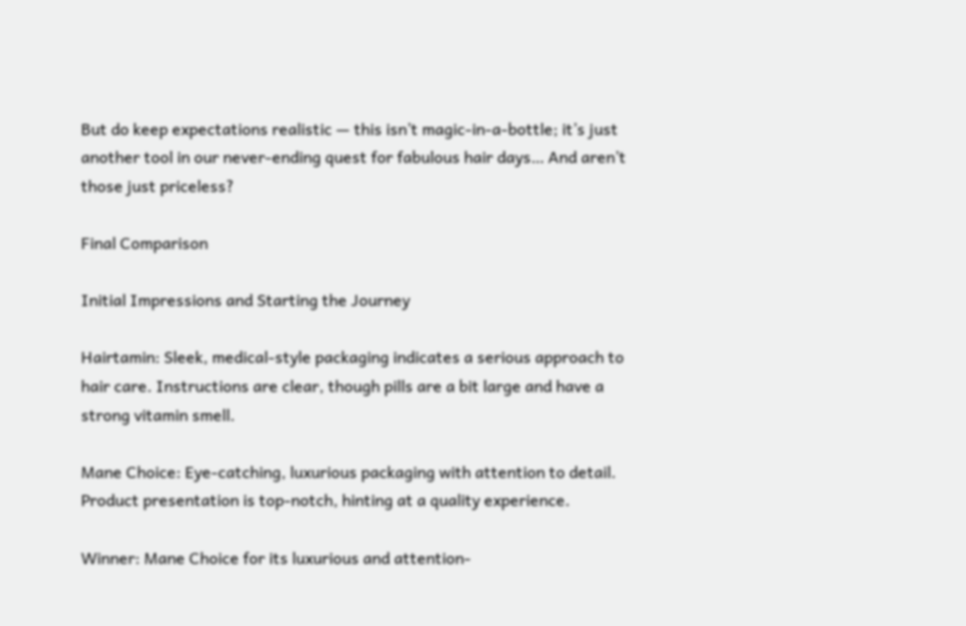But do keep expectations realistic — this isn’t magic-in-a-bottle; it’s just another tool in our never-ending quest for fabulous hair days… And aren’t those just priceless?

Final Comparison

Initial Impressions and Starting the Journey

Hairtamin: Sleek, medical-style packaging indicates a serious approach to hair care. Instructions are clear, though pills are a bit large and have a strong vitamin smell.

Mane Choice: Eye-catching, luxurious packaging with attention to detail. Product presentation is top-notch, hinting at a quality experience.

Winner: Mane Choice for its luxurious and attention-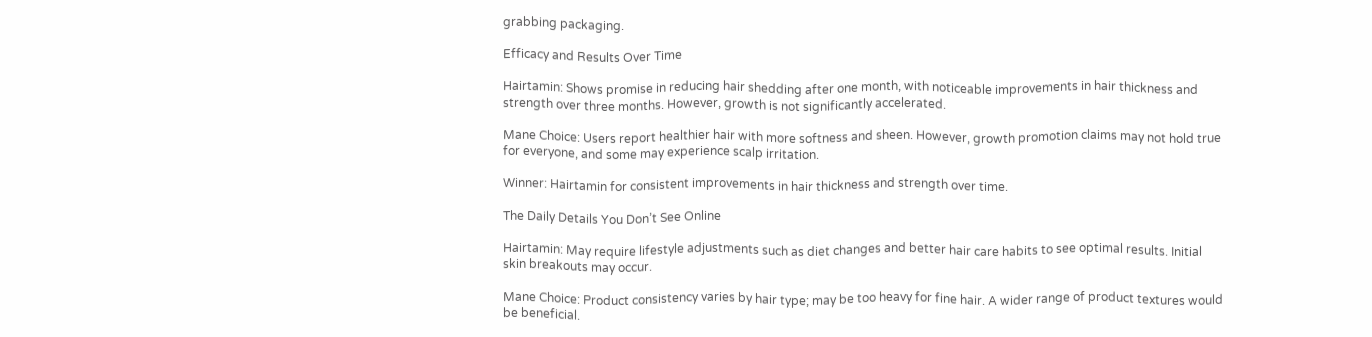grabbing packaging.

Efficacy and Results Over Time

Hairtamin: Shows promise in reducing hair shedding after one month, with noticeable improvements in hair thickness and strength over three months. However, growth is not significantly accelerated.

Mane Choice: Users report healthier hair with more softness and sheen. However, growth promotion claims may not hold true for everyone, and some may experience scalp irritation.

Winner: Hairtamin for consistent improvements in hair thickness and strength over time.

The Daily Details You Don’t See Online

Hairtamin: May require lifestyle adjustments such as diet changes and better hair care habits to see optimal results. Initial skin breakouts may occur.

Mane Choice: Product consistency varies by hair type; may be too heavy for fine hair. A wider range of product textures would be beneficial.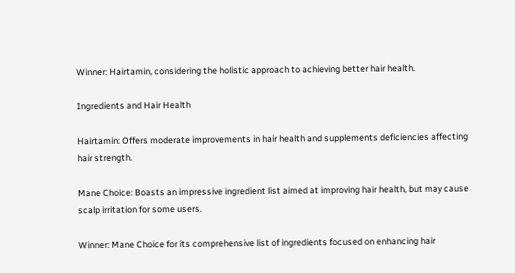Winner: Hairtamin, considering the holistic approach to achieving better hair health.

Ingredients and Hair Health

Hairtamin: Offers moderate improvements in hair health and supplements deficiencies affecting hair strength.

Mane Choice: Boasts an impressive ingredient list aimed at improving hair health, but may cause scalp irritation for some users.

Winner: Mane Choice for its comprehensive list of ingredients focused on enhancing hair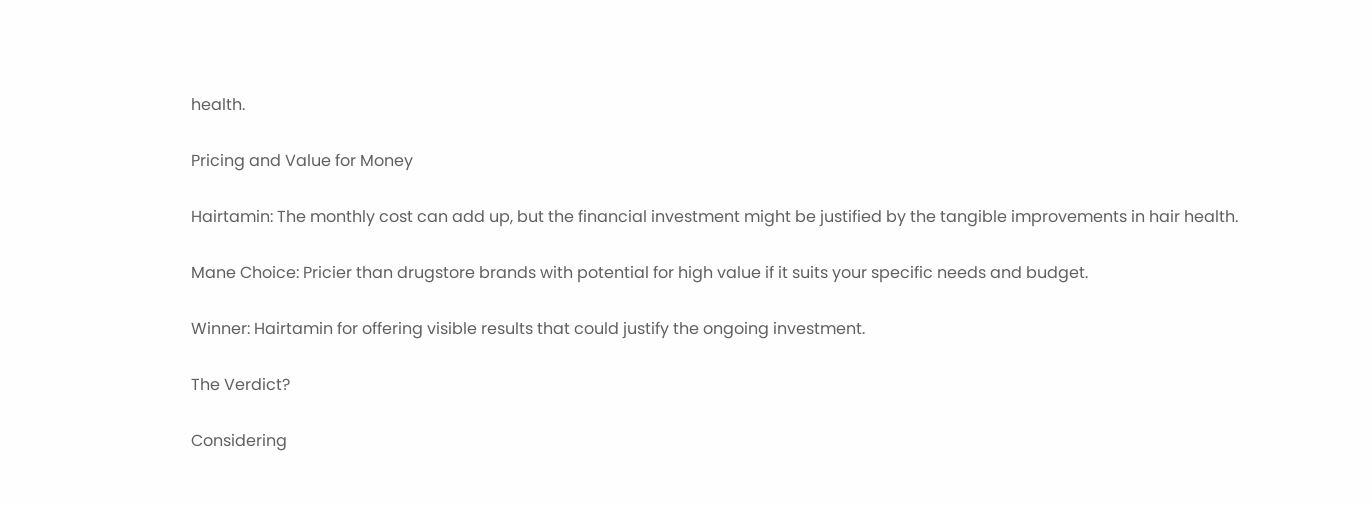health.

Pricing and Value for Money

Hairtamin: The monthly cost can add up, but the financial investment might be justified by the tangible improvements in hair health.

Mane Choice: Pricier than drugstore brands with potential for high value if it suits your specific needs and budget.

Winner: Hairtamin for offering visible results that could justify the ongoing investment.

The Verdict?

Considering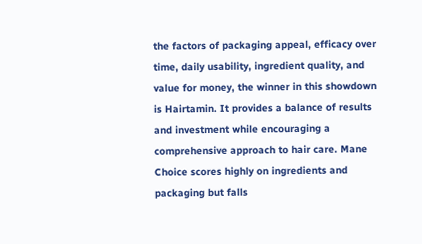the factors of packaging appeal, efficacy over time, daily usability, ingredient quality, and value for money, the winner in this showdown is Hairtamin. It provides a balance of results and investment while encouraging a comprehensive approach to hair care. Mane Choice scores highly on ingredients and packaging but falls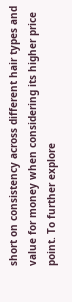short on consistency across different hair types and value for money when considering its higher price point. To further explore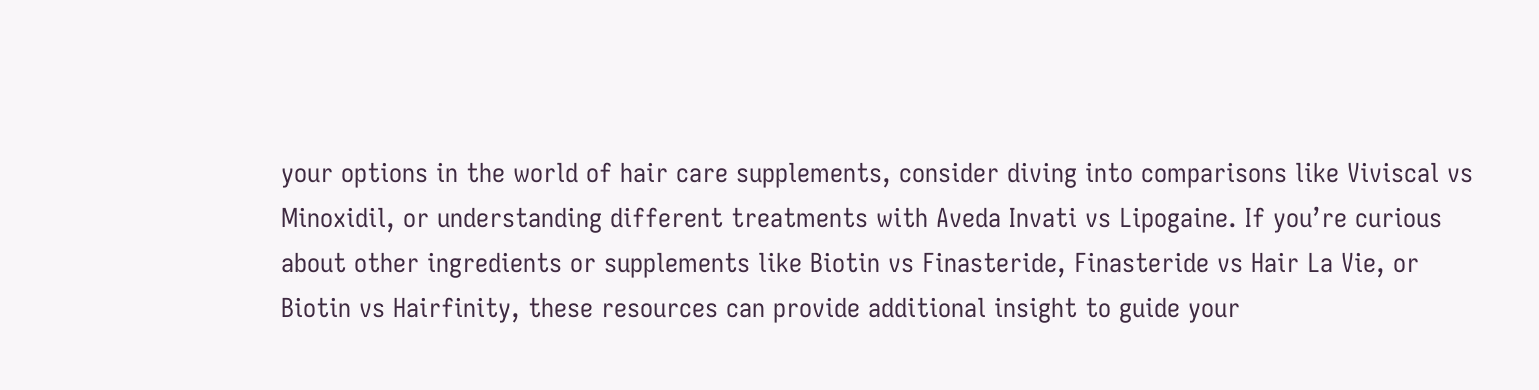your options in the world of hair care supplements, consider diving into comparisons like Viviscal vs Minoxidil, or understanding different treatments with Aveda Invati vs Lipogaine. If you’re curious about other ingredients or supplements like Biotin vs Finasteride, Finasteride vs Hair La Vie, or Biotin vs Hairfinity, these resources can provide additional insight to guide your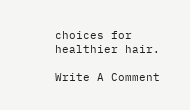choices for healthier hair.

Write A Comment